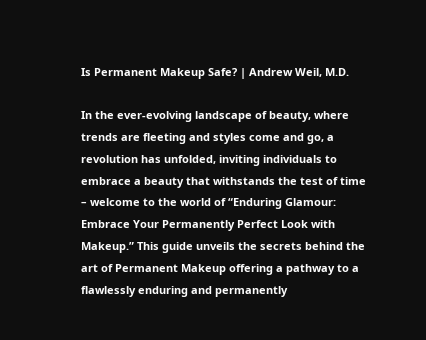Is Permanent Makeup Safe? | Andrew Weil, M.D.

In the ever-evolving landscape of beauty, where trends are fleeting and styles come and go, a revolution has unfolded, inviting individuals to embrace a beauty that withstands the test of time – welcome to the world of “Enduring Glamour: Embrace Your Permanently Perfect Look with Makeup.” This guide unveils the secrets behind the art of Permanent Makeup offering a pathway to a flawlessly enduring and permanently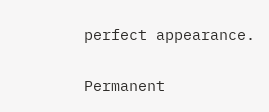perfect appearance.

Permanent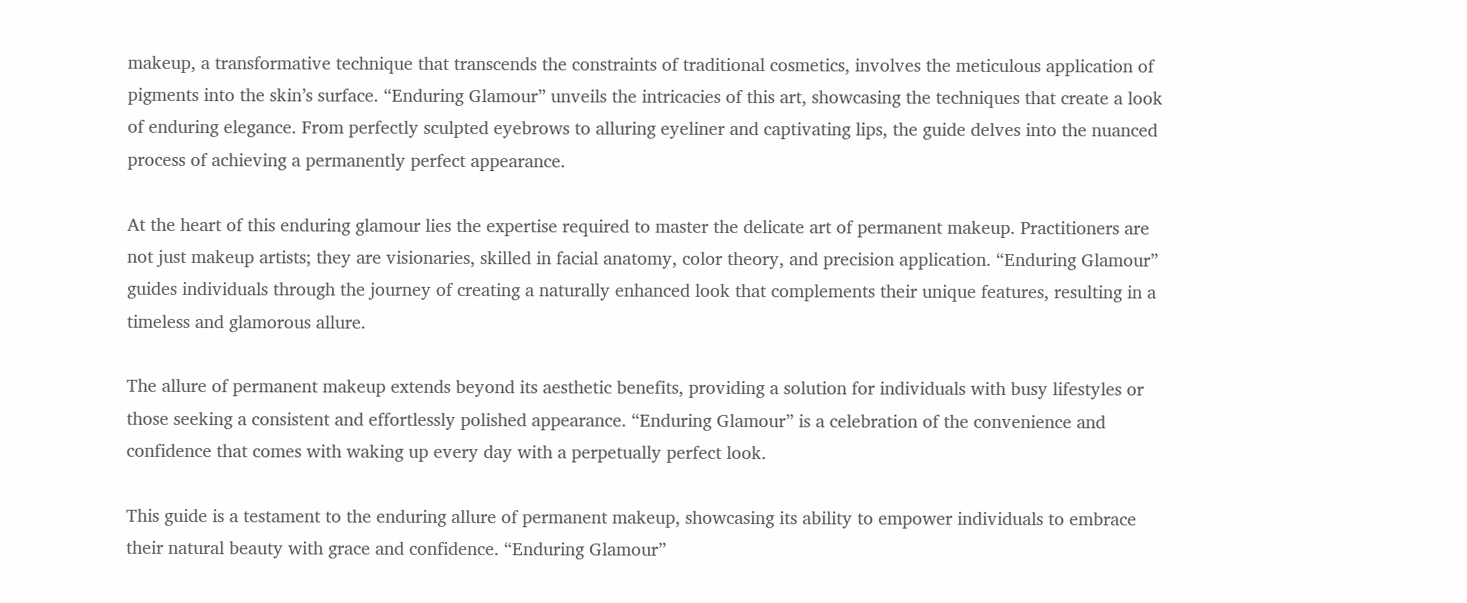makeup, a transformative technique that transcends the constraints of traditional cosmetics, involves the meticulous application of pigments into the skin’s surface. “Enduring Glamour” unveils the intricacies of this art, showcasing the techniques that create a look of enduring elegance. From perfectly sculpted eyebrows to alluring eyeliner and captivating lips, the guide delves into the nuanced process of achieving a permanently perfect appearance.

At the heart of this enduring glamour lies the expertise required to master the delicate art of permanent makeup. Practitioners are not just makeup artists; they are visionaries, skilled in facial anatomy, color theory, and precision application. “Enduring Glamour” guides individuals through the journey of creating a naturally enhanced look that complements their unique features, resulting in a timeless and glamorous allure.

The allure of permanent makeup extends beyond its aesthetic benefits, providing a solution for individuals with busy lifestyles or those seeking a consistent and effortlessly polished appearance. “Enduring Glamour” is a celebration of the convenience and confidence that comes with waking up every day with a perpetually perfect look.

This guide is a testament to the enduring allure of permanent makeup, showcasing its ability to empower individuals to embrace their natural beauty with grace and confidence. “Enduring Glamour”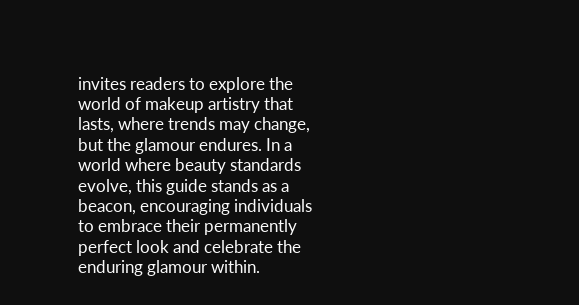invites readers to explore the world of makeup artistry that lasts, where trends may change, but the glamour endures. In a world where beauty standards evolve, this guide stands as a beacon, encouraging individuals to embrace their permanently perfect look and celebrate the enduring glamour within.